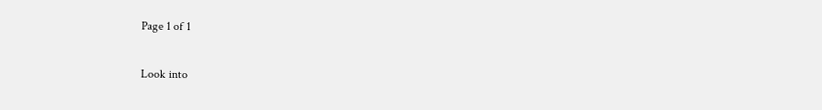Page 1 of 1

Look into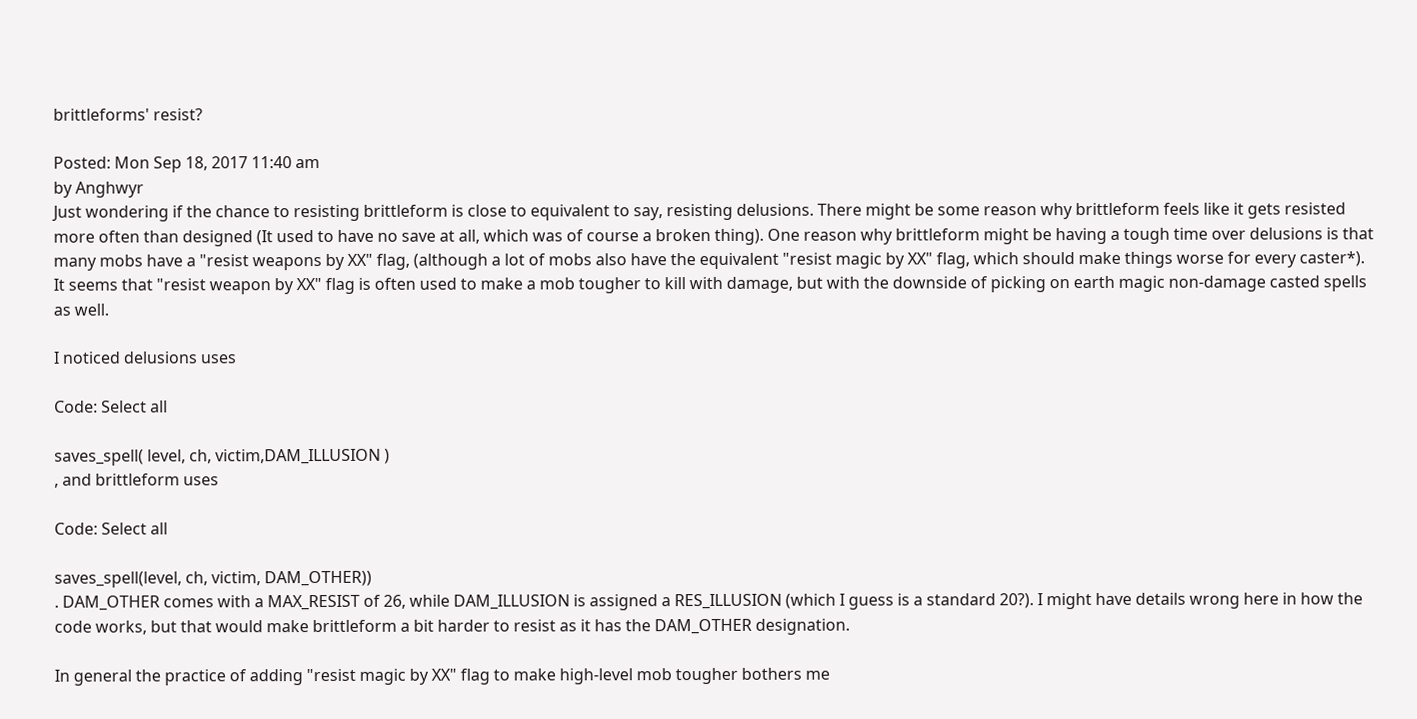brittleforms' resist?

Posted: Mon Sep 18, 2017 11:40 am
by Anghwyr
Just wondering if the chance to resisting brittleform is close to equivalent to say, resisting delusions. There might be some reason why brittleform feels like it gets resisted more often than designed (It used to have no save at all, which was of course a broken thing). One reason why brittleform might be having a tough time over delusions is that many mobs have a "resist weapons by XX" flag, (although a lot of mobs also have the equivalent "resist magic by XX" flag, which should make things worse for every caster*). It seems that "resist weapon by XX" flag is often used to make a mob tougher to kill with damage, but with the downside of picking on earth magic non-damage casted spells as well.

I noticed delusions uses

Code: Select all

saves_spell( level, ch, victim,DAM_ILLUSION )
, and brittleform uses

Code: Select all

saves_spell(level, ch, victim, DAM_OTHER))
. DAM_OTHER comes with a MAX_RESIST of 26, while DAM_ILLUSION is assigned a RES_ILLUSION (which I guess is a standard 20?). I might have details wrong here in how the code works, but that would make brittleform a bit harder to resist as it has the DAM_OTHER designation.

In general the practice of adding "resist magic by XX" flag to make high-level mob tougher bothers me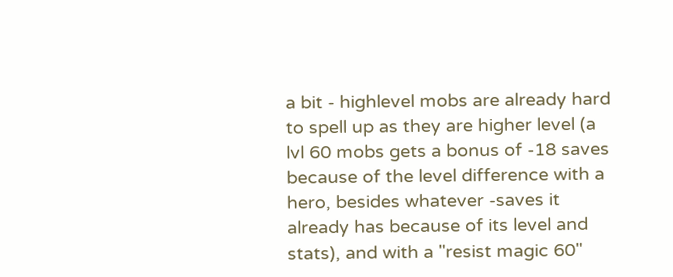a bit - highlevel mobs are already hard to spell up as they are higher level (a lvl 60 mobs gets a bonus of -18 saves because of the level difference with a hero, besides whatever -saves it already has because of its level and stats), and with a "resist magic 60"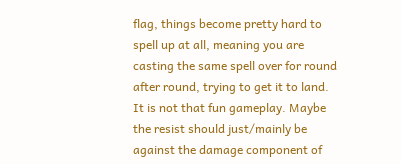flag, things become pretty hard to spell up at all, meaning you are casting the same spell over for round after round, trying to get it to land. It is not that fun gameplay. Maybe the resist should just/mainly be against the damage component of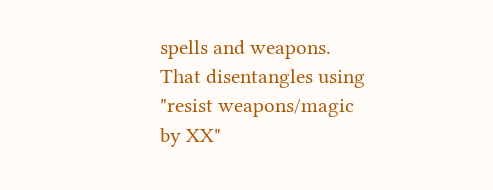spells and weapons. That disentangles using "resist weapons/magic by XX"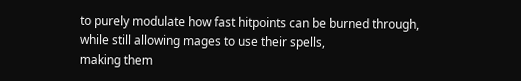to purely modulate how fast hitpoints can be burned through, while still allowing mages to use their spells,
making them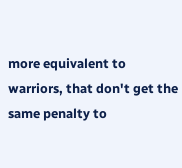more equivalent to warriors, that don't get the same penalty to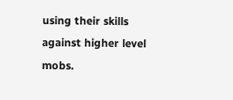using their skills against higher level mobs.